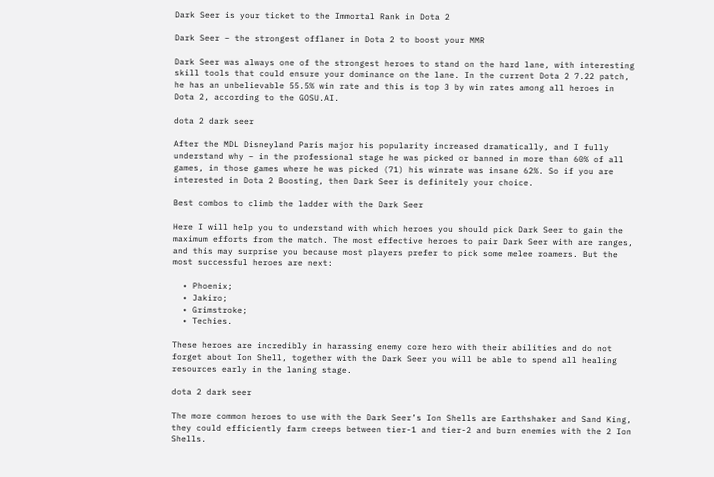Dark Seer is your ticket to the Immortal Rank in Dota 2

Dark Seer – the strongest offlaner in Dota 2 to boost your MMR

Dark Seer was always one of the strongest heroes to stand on the hard lane, with interesting skill tools that could ensure your dominance on the lane. In the current Dota 2 7.22 patch, he has an unbelievable 55.5% win rate and this is top 3 by win rates among all heroes in Dota 2, according to the GOSU.AI.

dota 2 dark seer

After the MDL Disneyland Paris major his popularity increased dramatically, and I fully understand why – in the professional stage he was picked or banned in more than 60% of all games, in those games where he was picked (71) his winrate was insane 62%. So if you are interested in Dota 2 Boosting, then Dark Seer is definitely your choice.

Best combos to climb the ladder with the Dark Seer

Here I will help you to understand with which heroes you should pick Dark Seer to gain the maximum efforts from the match. The most effective heroes to pair Dark Seer with are ranges, and this may surprise you because most players prefer to pick some melee roamers. But the most successful heroes are next:

  • Phoenix;
  • Jakiro;
  • Grimstroke;
  • Techies.

These heroes are incredibly in harassing enemy core hero with their abilities and do not forget about Ion Shell, together with the Dark Seer you will be able to spend all healing resources early in the laning stage.

dota 2 dark seer

The more common heroes to use with the Dark Seer’s Ion Shells are Earthshaker and Sand King, they could efficiently farm creeps between tier-1 and tier-2 and burn enemies with the 2 Ion Shells.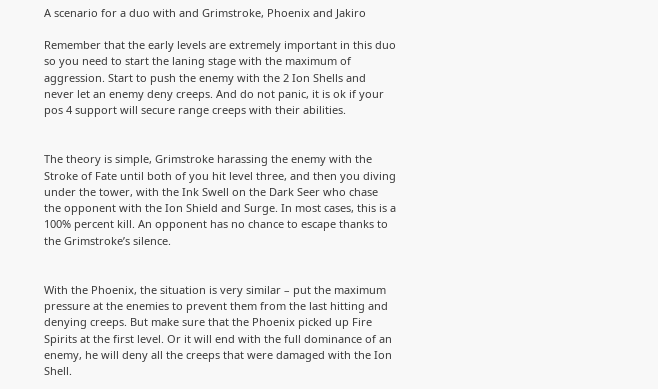A scenario for a duo with and Grimstroke, Phoenix and Jakiro

Remember that the early levels are extremely important in this duo so you need to start the laning stage with the maximum of aggression. Start to push the enemy with the 2 Ion Shells and never let an enemy deny creeps. And do not panic, it is ok if your pos 4 support will secure range creeps with their abilities.


The theory is simple, Grimstroke harassing the enemy with the Stroke of Fate until both of you hit level three, and then you diving under the tower, with the Ink Swell on the Dark Seer who chase the opponent with the Ion Shield and Surge. In most cases, this is a 100% percent kill. An opponent has no chance to escape thanks to the Grimstroke’s silence.


With the Phoenix, the situation is very similar – put the maximum pressure at the enemies to prevent them from the last hitting and denying creeps. But make sure that the Phoenix picked up Fire Spirits at the first level. Or it will end with the full dominance of an enemy, he will deny all the creeps that were damaged with the Ion Shell.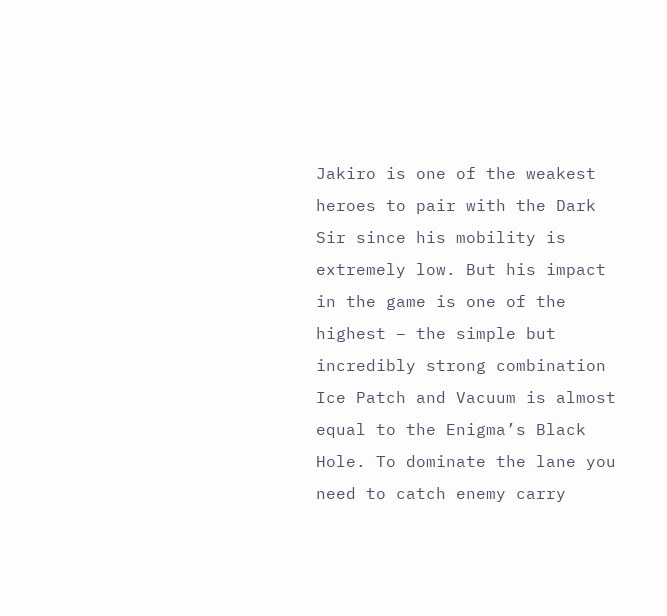Jakiro is one of the weakest heroes to pair with the Dark Sir since his mobility is extremely low. But his impact in the game is one of the highest – the simple but incredibly strong combination Ice Patch and Vacuum is almost equal to the Enigma’s Black Hole. To dominate the lane you need to catch enemy carry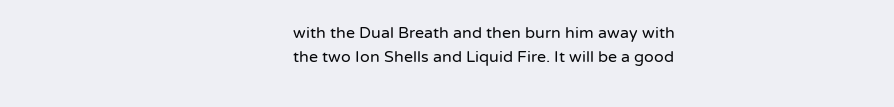with the Dual Breath and then burn him away with the two Ion Shells and Liquid Fire. It will be a good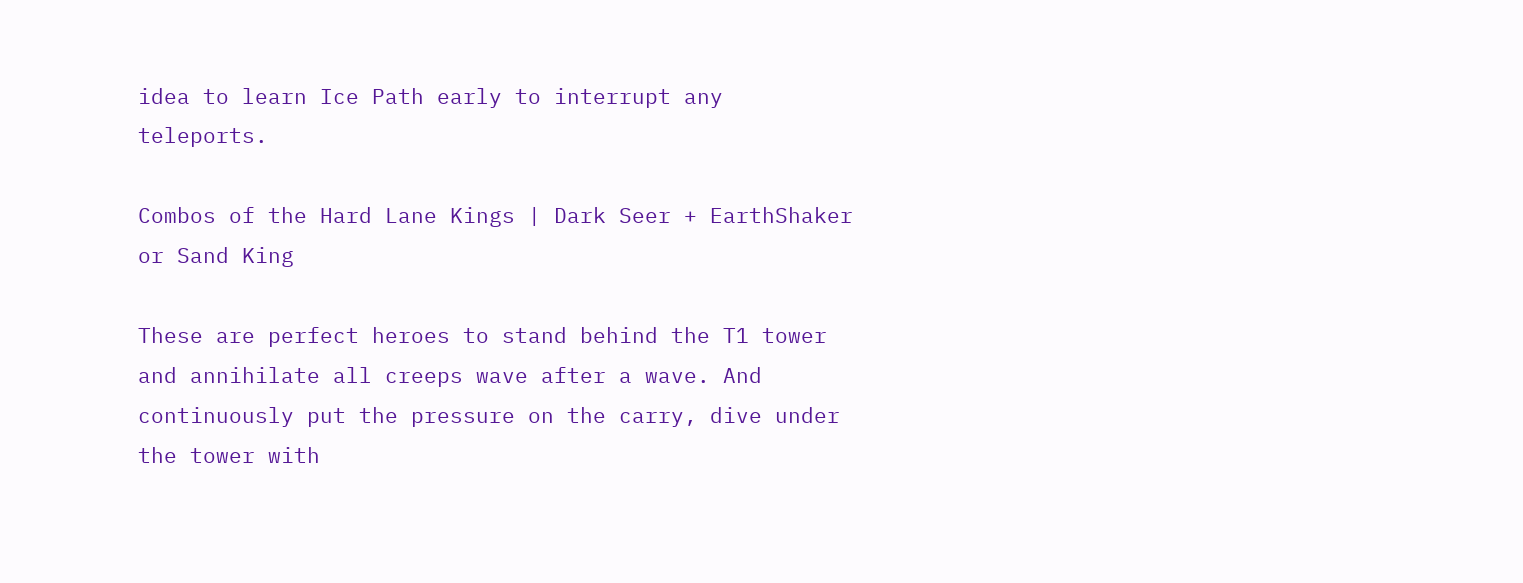idea to learn Ice Path early to interrupt any teleports.

Combos of the Hard Lane Kings | Dark Seer + EarthShaker or Sand King

These are perfect heroes to stand behind the T1 tower and annihilate all creeps wave after a wave. And continuously put the pressure on the carry, dive under the tower with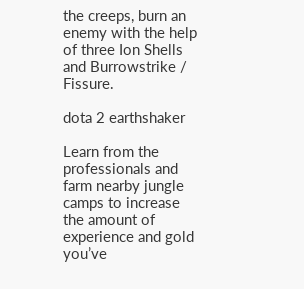the creeps, burn an enemy with the help of three Ion Shells and Burrowstrike / Fissure.

dota 2 earthshaker

Learn from the professionals and farm nearby jungle camps to increase the amount of experience and gold you’ve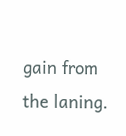gain from the laning.